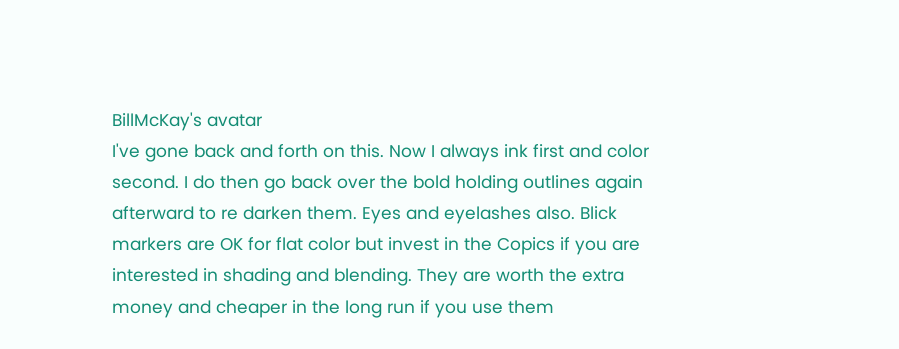BillMcKay's avatar
I've gone back and forth on this. Now I always ink first and color second. I do then go back over the bold holding outlines again afterward to re darken them. Eyes and eyelashes also. Blick markers are OK for flat color but invest in the Copics if you are interested in shading and blending. They are worth the extra money and cheaper in the long run if you use them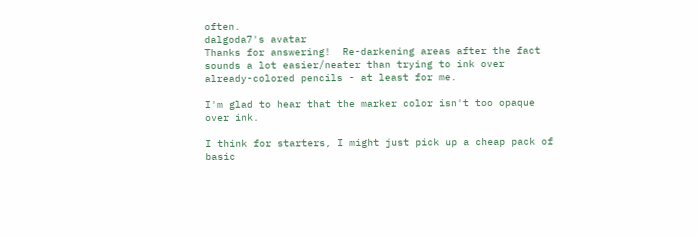often.
dalgoda7's avatar
Thanks for answering!  Re-darkening areas after the fact sounds a lot easier/neater than trying to ink over already-colored pencils - at least for me.

I'm glad to hear that the marker color isn't too opaque over ink.

I think for starters, I might just pick up a cheap pack of basic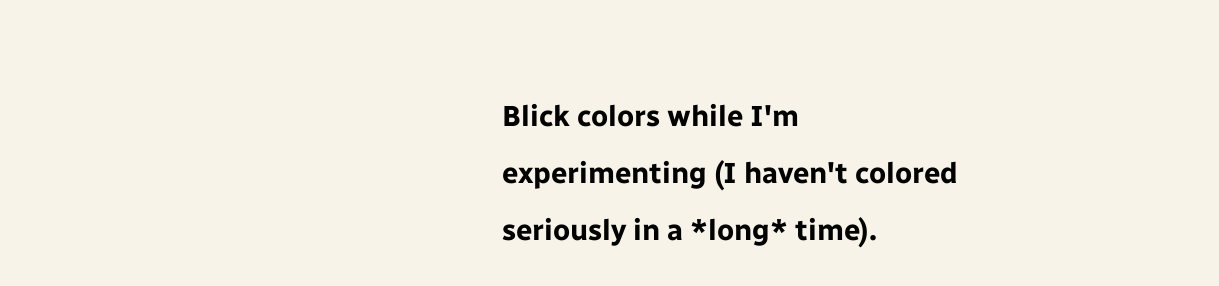Blick colors while I'm experimenting (I haven't colored seriously in a *long* time).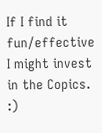If I find it fun/effective I might invest in the Copics.  :)